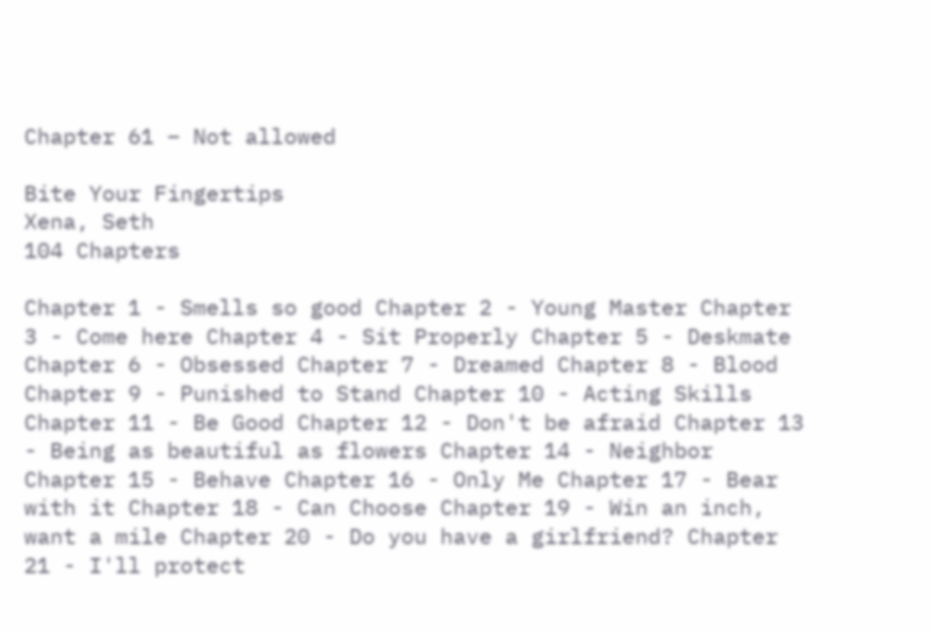Chapter 61 – Not allowed

Bite Your Fingertips
Xena, Seth
104 Chapters

Chapter 1 - Smells so good Chapter 2 - Young Master Chapter 3 - Come here Chapter 4 - Sit Properly Chapter 5 - Deskmate Chapter 6 - Obsessed Chapter 7 - Dreamed Chapter 8 - Blood Chapter 9 - Punished to Stand Chapter 10 - Acting Skills Chapter 11 - Be Good Chapter 12 - Don't be afraid Chapter 13 - Being as beautiful as flowers Chapter 14 - Neighbor Chapter 15 - Behave Chapter 16 - Only Me Chapter 17 - Bear with it Chapter 18 - Can Choose Chapter 19 - Win an inch, want a mile Chapter 20 - Do you have a girlfriend? Chapter 21 - I'll protect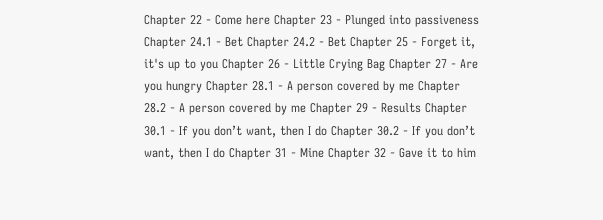Chapter 22 - Come here Chapter 23 - Plunged into passiveness Chapter 24.1 - Bet Chapter 24.2 - Bet Chapter 25 - Forget it, it's up to you Chapter 26 - Little Crying Bag Chapter 27 - Are you hungry Chapter 28.1 - A person covered by me Chapter 28.2 - A person covered by me Chapter 29 - Results Chapter 30.1 - If you don’t want, then I do Chapter 30.2 - If you don’t want, then I do Chapter 31 - Mine Chapter 32 - Gave it to him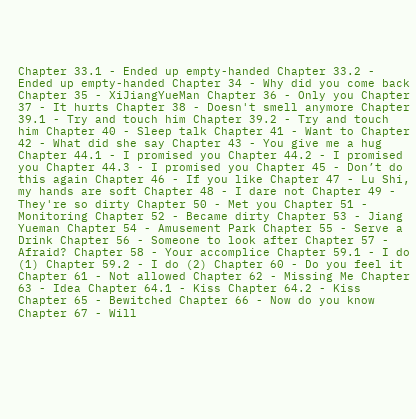Chapter 33.1 - Ended up empty-handed Chapter 33.2 - Ended up empty-handed Chapter 34 - Why did you come back Chapter 35 - XiJiangYueMan Chapter 36 - Only you Chapter 37 - It hurts Chapter 38 - Doesn't smell anymore Chapter 39.1 - Try and touch him Chapter 39.2 - Try and touch him Chapter 40 - Sleep talk Chapter 41 - Want to Chapter 42 - What did she say Chapter 43 - You give me a hug Chapter 44.1 - I promised you Chapter 44.2 - I promised you Chapter 44.3 - I promised you Chapter 45 - Don’t do this again Chapter 46 - If you like Chapter 47 - Lu Shi, my hands are soft Chapter 48 - I dare not Chapter 49 - They're so dirty Chapter 50 - Met you Chapter 51 - Monitoring Chapter 52 - Became dirty Chapter 53 - Jiang Yueman Chapter 54 - Amusement Park Chapter 55 - Serve a Drink Chapter 56 - Someone to look after Chapter 57 - Afraid? Chapter 58 - Your accomplice Chapter 59.1 - I do (1) Chapter 59.2 - I do (2) Chapter 60 - Do you feel it Chapter 61 - Not allowed Chapter 62 - Missing Me Chapter 63 - Idea Chapter 64.1 - Kiss Chapter 64.2 - Kiss Chapter 65 - Bewitched Chapter 66 - Now do you know Chapter 67 - Will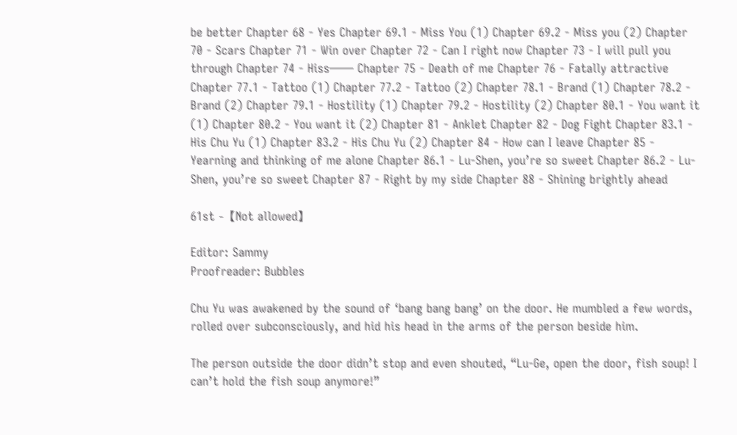be better Chapter 68 - Yes Chapter 69.1 - Miss You (1) Chapter 69.2 - Miss you (2) Chapter 70 - Scars Chapter 71 - Win over Chapter 72 - Can I right now Chapter 73 - I will pull you through Chapter 74 - Hiss—— Chapter 75 - Death of me Chapter 76 - Fatally attractive Chapter 77.1 - Tattoo (1) Chapter 77.2 - Tattoo (2) Chapter 78.1 - Brand (1) Chapter 78.2 - Brand (2) Chapter 79.1 - Hostility (1) Chapter 79.2 - Hostility (2) Chapter 80.1 - You want it (1) Chapter 80.2 - You want it (2) Chapter 81 - Anklet Chapter 82 - Dog Fight Chapter 83.1 - His Chu Yu (1) Chapter 83.2 - His Chu Yu (2) Chapter 84 - How can I leave Chapter 85 - Yearning and thinking of me alone Chapter 86.1 - Lu-Shen, you’re so sweet Chapter 86.2 - Lu-Shen, you’re so sweet Chapter 87 - Right by my side Chapter 88 - Shining brightly ahead

61st -【Not allowed】

Editor: Sammy
Proofreader: Bubbles

Chu Yu was awakened by the sound of ‘bang bang bang’ on the door. He mumbled a few words, rolled over subconsciously, and hid his head in the arms of the person beside him.

The person outside the door didn’t stop and even shouted, “Lu-Ge, open the door, fish soup! I can’t hold the fish soup anymore!”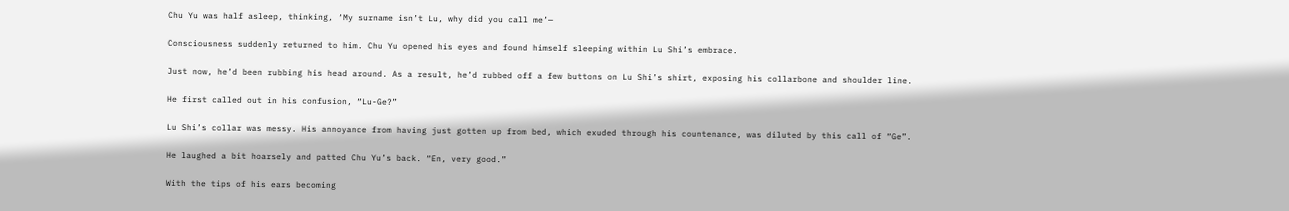Chu Yu was half asleep, thinking, ‘My surname isn’t Lu, why did you call me’—

Consciousness suddenly returned to him. Chu Yu opened his eyes and found himself sleeping within Lu Shi’s embrace.

Just now, he’d been rubbing his head around. As a result, he’d rubbed off a few buttons on Lu Shi’s shirt, exposing his collarbone and shoulder line.

He first called out in his confusion, “Lu-Ge?”

Lu Shi’s collar was messy. His annoyance from having just gotten up from bed, which exuded through his countenance, was diluted by this call of “Ge”.

He laughed a bit hoarsely and patted Chu Yu’s back. “En, very good.”

With the tips of his ears becoming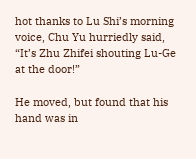hot thanks to Lu Shi’s morning voice, Chu Yu hurriedly said, “It’s Zhu Zhifei shouting Lu-Ge at the door!”

He moved, but found that his hand was in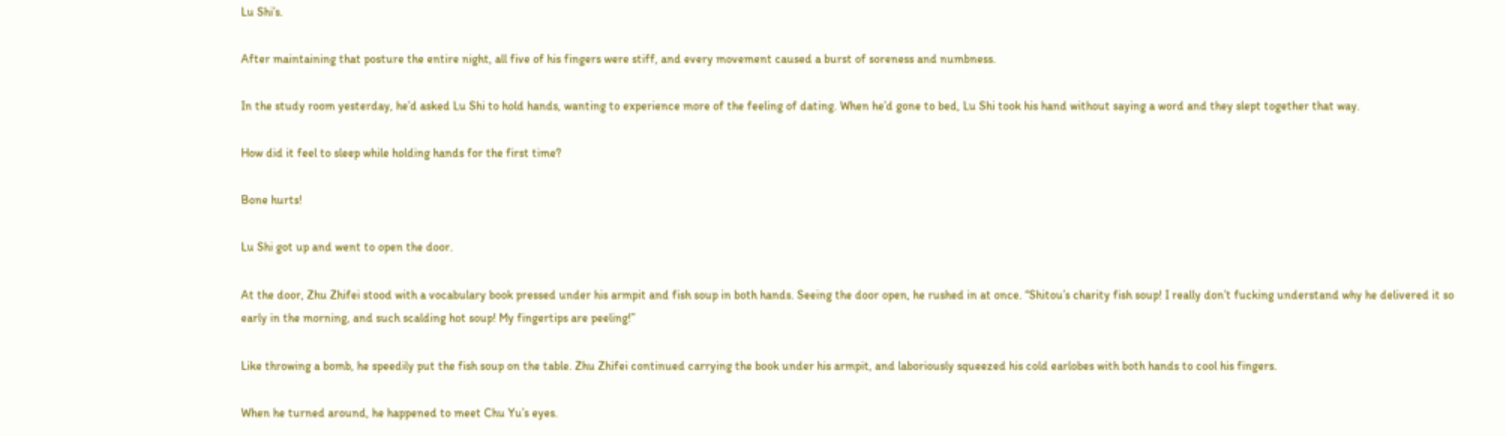Lu Shi’s.

After maintaining that posture the entire night, all five of his fingers were stiff, and every movement caused a burst of soreness and numbness.

In the study room yesterday, he’d asked Lu Shi to hold hands, wanting to experience more of the feeling of dating. When he’d gone to bed, Lu Shi took his hand without saying a word and they slept together that way.

How did it feel to sleep while holding hands for the first time?

Bone hurts!

Lu Shi got up and went to open the door.

At the door, Zhu Zhifei stood with a vocabulary book pressed under his armpit and fish soup in both hands. Seeing the door open, he rushed in at once. “Shitou’s charity fish soup! I really don’t fucking understand why he delivered it so early in the morning, and such scalding hot soup! My fingertips are peeling!”

Like throwing a bomb, he speedily put the fish soup on the table. Zhu Zhifei continued carrying the book under his armpit, and laboriously squeezed his cold earlobes with both hands to cool his fingers.

When he turned around, he happened to meet Chu Yu’s eyes.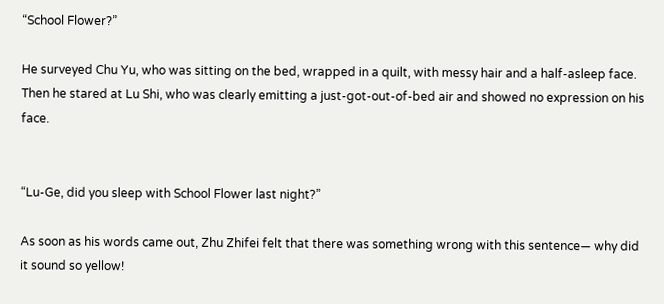“School Flower?”

He surveyed Chu Yu, who was sitting on the bed, wrapped in a quilt, with messy hair and a half-asleep face. Then he stared at Lu Shi, who was clearly emitting a just-got-out-of-bed air and showed no expression on his face.


“Lu-Ge, did you sleep with School Flower last night?”

As soon as his words came out, Zhu Zhifei felt that there was something wrong with this sentence— why did it sound so yellow!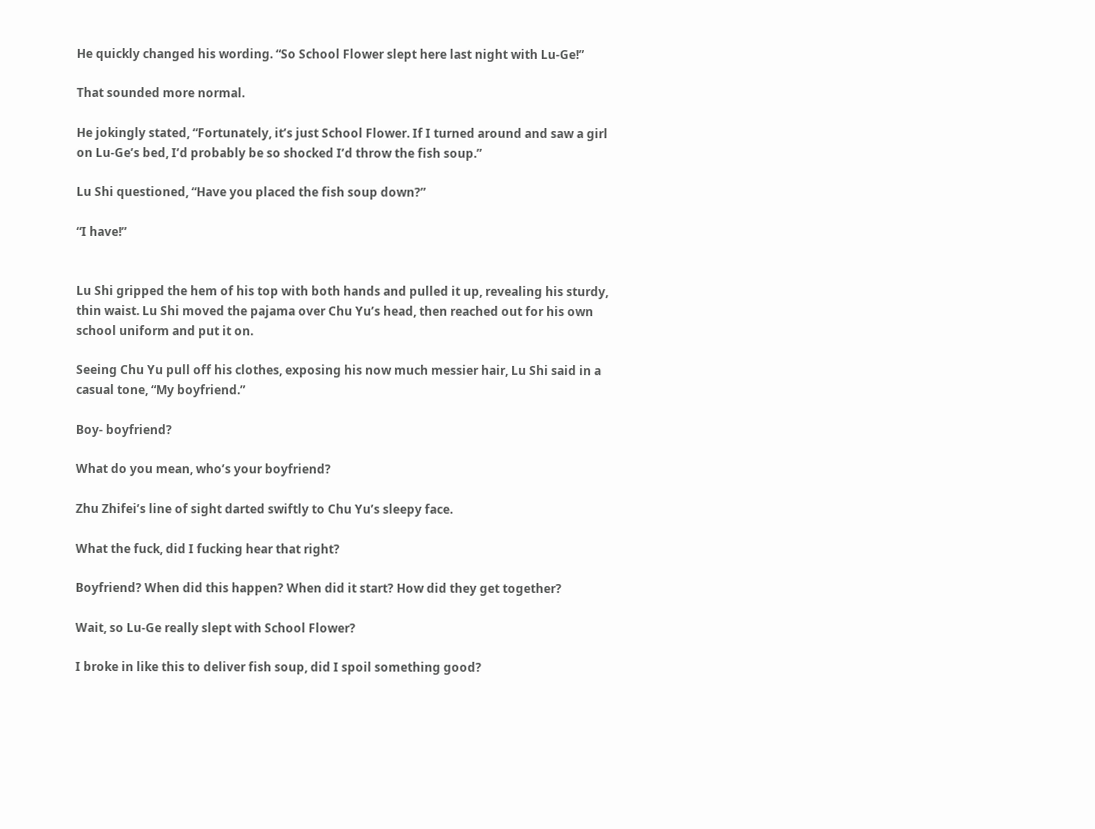He quickly changed his wording. “So School Flower slept here last night with Lu-Ge!”

That sounded more normal.

He jokingly stated, “Fortunately, it’s just School Flower. If I turned around and saw a girl on Lu-Ge’s bed, I’d probably be so shocked I’d throw the fish soup.”

Lu Shi questioned, “Have you placed the fish soup down?”

“I have!”


Lu Shi gripped the hem of his top with both hands and pulled it up, revealing his sturdy, thin waist. Lu Shi moved the pajama over Chu Yu’s head, then reached out for his own school uniform and put it on.

Seeing Chu Yu pull off his clothes, exposing his now much messier hair, Lu Shi said in a casual tone, “My boyfriend.”

Boy- boyfriend?

What do you mean, who’s your boyfriend?

Zhu Zhifei’s line of sight darted swiftly to Chu Yu’s sleepy face.

What the fuck, did I fucking hear that right?

Boyfriend? When did this happen? When did it start? How did they get together?

Wait, so Lu-Ge really slept with School Flower?

I broke in like this to deliver fish soup, did I spoil something good?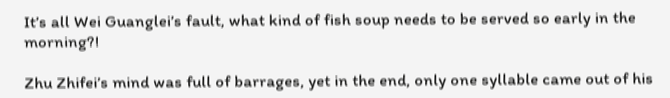It’s all Wei Guanglei’s fault, what kind of fish soup needs to be served so early in the morning?!

Zhu Zhifei’s mind was full of barrages, yet in the end, only one syllable came out of his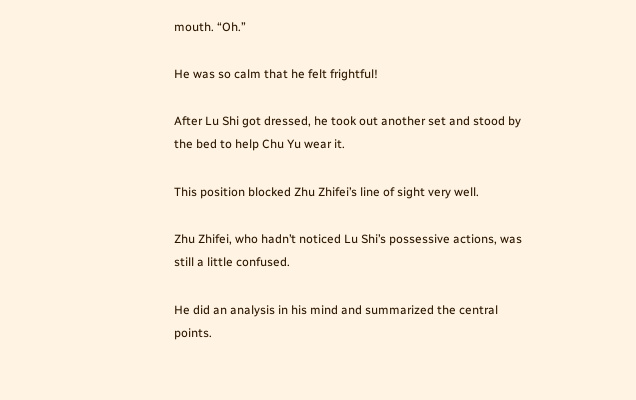mouth. “Oh.”

He was so calm that he felt frightful!

After Lu Shi got dressed, he took out another set and stood by the bed to help Chu Yu wear it.

This position blocked Zhu Zhifei’s line of sight very well.

Zhu Zhifei, who hadn’t noticed Lu Shi’s possessive actions, was still a little confused.

He did an analysis in his mind and summarized the central points.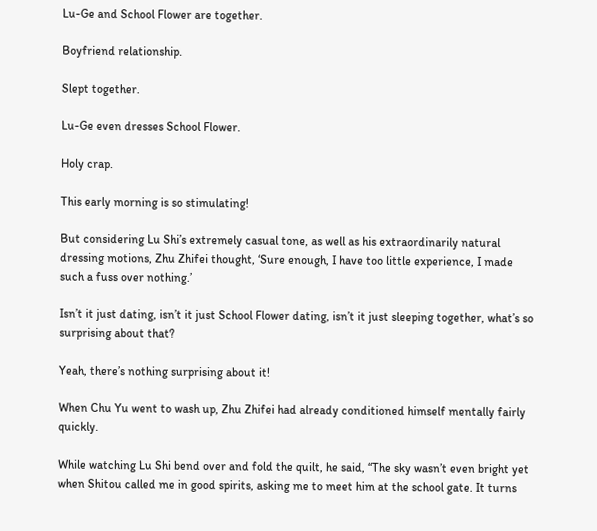Lu-Ge and School Flower are together.

Boyfriend relationship.

Slept together.

Lu-Ge even dresses School Flower.

Holy crap.

This early morning is so stimulating!

But considering Lu Shi’s extremely casual tone, as well as his extraordinarily natural dressing motions, Zhu Zhifei thought, ‘Sure enough, I have too little experience, I made such a fuss over nothing.’

Isn’t it just dating, isn’t it just School Flower dating, isn’t it just sleeping together, what’s so surprising about that?

Yeah, there’s nothing surprising about it!

When Chu Yu went to wash up, Zhu Zhifei had already conditioned himself mentally fairly quickly.

While watching Lu Shi bend over and fold the quilt, he said, “The sky wasn’t even bright yet when Shitou called me in good spirits, asking me to meet him at the school gate. It turns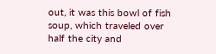out, it was this bowl of fish soup, which traveled over half the city and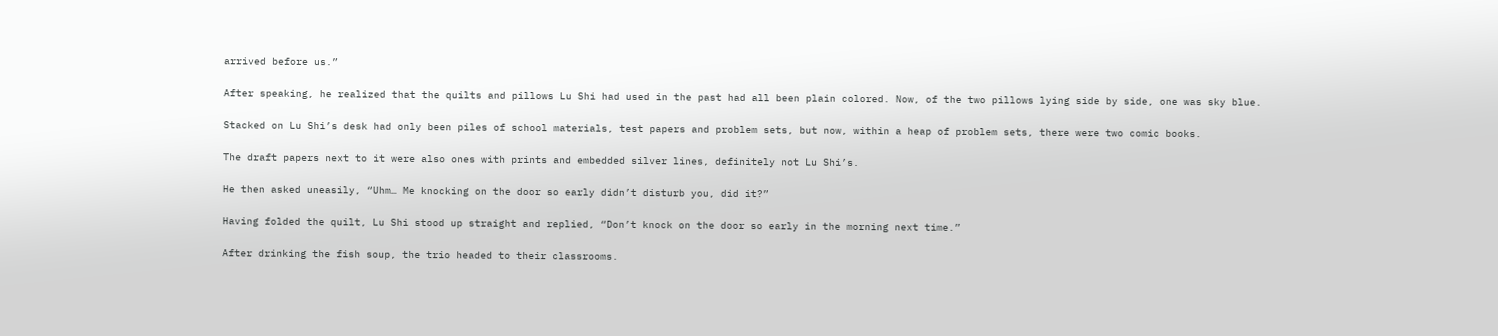arrived before us.”

After speaking, he realized that the quilts and pillows Lu Shi had used in the past had all been plain colored. Now, of the two pillows lying side by side, one was sky blue.

Stacked on Lu Shi’s desk had only been piles of school materials, test papers and problem sets, but now, within a heap of problem sets, there were two comic books.

The draft papers next to it were also ones with prints and embedded silver lines, definitely not Lu Shi’s.

He then asked uneasily, “Uhm… Me knocking on the door so early didn’t disturb you, did it?”

Having folded the quilt, Lu Shi stood up straight and replied, “Don’t knock on the door so early in the morning next time.”

After drinking the fish soup, the trio headed to their classrooms.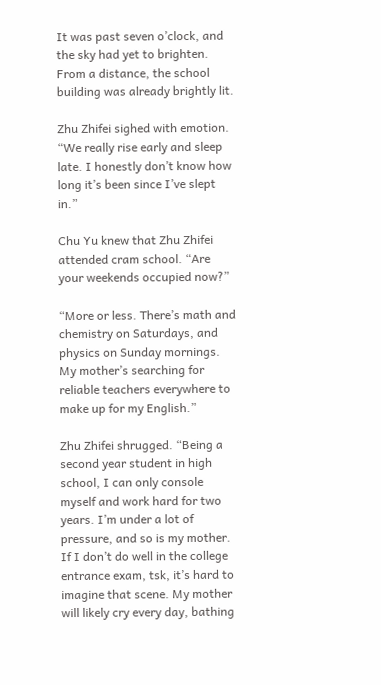It was past seven o’clock, and the sky had yet to brighten. From a distance, the school building was already brightly lit.

Zhu Zhifei sighed with emotion. “We really rise early and sleep late. I honestly don’t know how long it’s been since I’ve slept in.”

Chu Yu knew that Zhu Zhifei attended cram school. “Are your weekends occupied now?”

“More or less. There’s math and chemistry on Saturdays, and physics on Sunday mornings. My mother’s searching for reliable teachers everywhere to make up for my English.”

Zhu Zhifei shrugged. “Being a second year student in high school, I can only console myself and work hard for two years. I’m under a lot of pressure, and so is my mother. If I don’t do well in the college entrance exam, tsk, it’s hard to imagine that scene. My mother will likely cry every day, bathing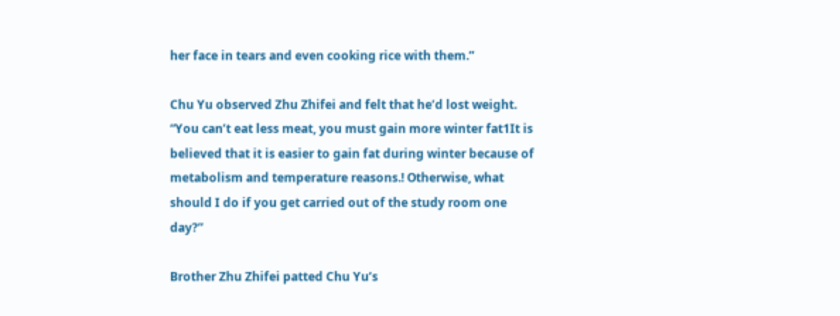her face in tears and even cooking rice with them.”

Chu Yu observed Zhu Zhifei and felt that he’d lost weight. “You can’t eat less meat, you must gain more winter fat1It is believed that it is easier to gain fat during winter because of metabolism and temperature reasons.! Otherwise, what should I do if you get carried out of the study room one day?”

Brother Zhu Zhifei patted Chu Yu’s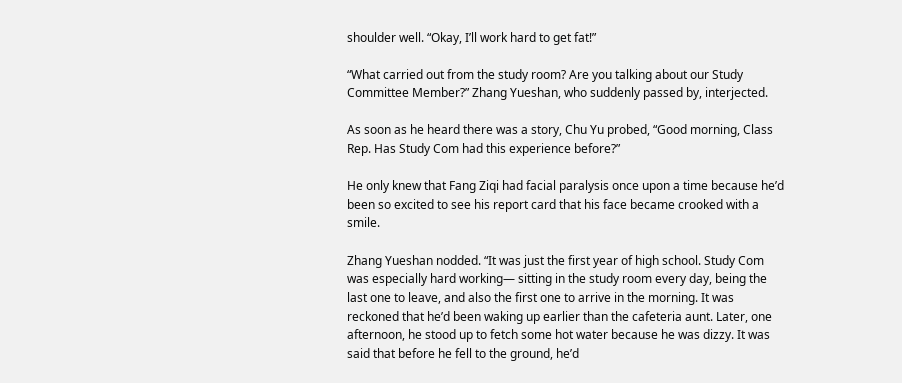shoulder well. “Okay, I’ll work hard to get fat!”

“What carried out from the study room? Are you talking about our Study Committee Member?” Zhang Yueshan, who suddenly passed by, interjected.

As soon as he heard there was a story, Chu Yu probed, “Good morning, Class Rep. Has Study Com had this experience before?”

He only knew that Fang Ziqi had facial paralysis once upon a time because he’d been so excited to see his report card that his face became crooked with a smile.

Zhang Yueshan nodded. “It was just the first year of high school. Study Com was especially hard working— sitting in the study room every day, being the last one to leave, and also the first one to arrive in the morning. It was reckoned that he’d been waking up earlier than the cafeteria aunt. Later, one afternoon, he stood up to fetch some hot water because he was dizzy. It was said that before he fell to the ground, he’d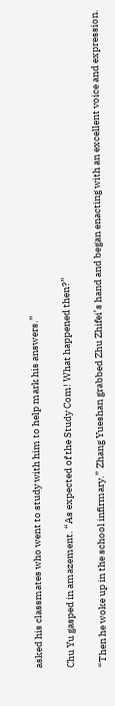asked his classmates who went to study with him to help mark his answers.”

Chu Yu gasped in amazement. “As expected of the Study Com! What happened then?”

“Then he woke up in the school infirmary.” Zhang Yueshan grabbed Zhu Zhifei’s hand and began enacting with an excellent voice and expression.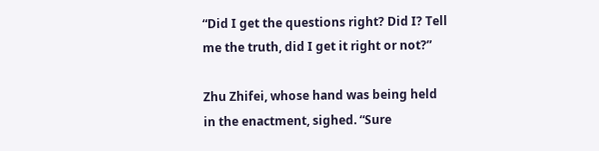“Did I get the questions right? Did I? Tell me the truth, did I get it right or not?”

Zhu Zhifei, whose hand was being held in the enactment, sighed. “Sure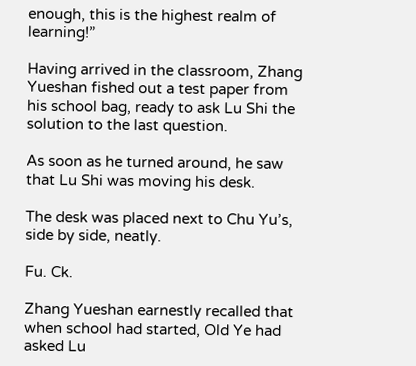enough, this is the highest realm of learning!”

Having arrived in the classroom, Zhang Yueshan fished out a test paper from his school bag, ready to ask Lu Shi the solution to the last question.

As soon as he turned around, he saw that Lu Shi was moving his desk.

The desk was placed next to Chu Yu’s, side by side, neatly.

Fu. Ck.

Zhang Yueshan earnestly recalled that when school had started, Old Ye had asked Lu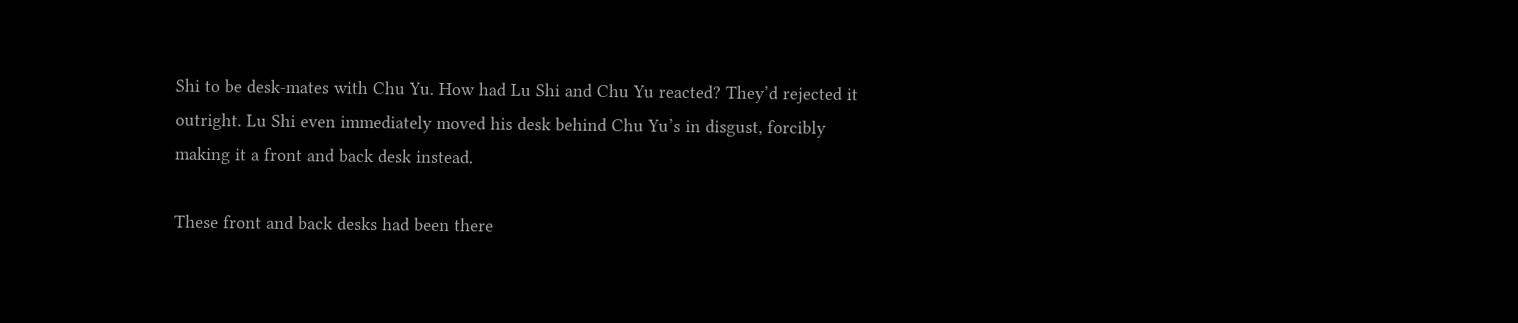Shi to be desk-mates with Chu Yu. How had Lu Shi and Chu Yu reacted? They’d rejected it outright. Lu Shi even immediately moved his desk behind Chu Yu’s in disgust, forcibly making it a front and back desk instead.

These front and back desks had been there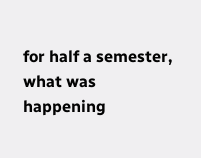for half a semester, what was happening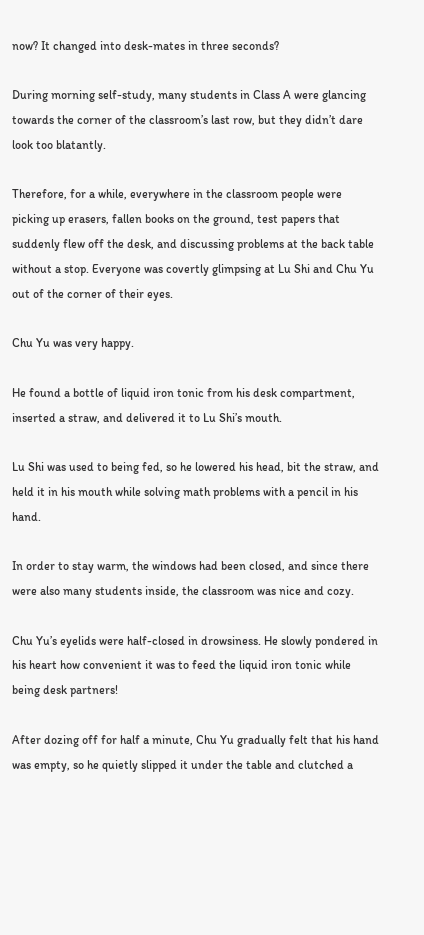now? It changed into desk-mates in three seconds?

During morning self-study, many students in Class A were glancing towards the corner of the classroom’s last row, but they didn’t dare look too blatantly.

Therefore, for a while, everywhere in the classroom people were picking up erasers, fallen books on the ground, test papers that suddenly flew off the desk, and discussing problems at the back table without a stop. Everyone was covertly glimpsing at Lu Shi and Chu Yu out of the corner of their eyes.

Chu Yu was very happy.

He found a bottle of liquid iron tonic from his desk compartment, inserted a straw, and delivered it to Lu Shi’s mouth.

Lu Shi was used to being fed, so he lowered his head, bit the straw, and held it in his mouth while solving math problems with a pencil in his hand.

In order to stay warm, the windows had been closed, and since there were also many students inside, the classroom was nice and cozy.

Chu Yu’s eyelids were half-closed in drowsiness. He slowly pondered in his heart how convenient it was to feed the liquid iron tonic while being desk partners!

After dozing off for half a minute, Chu Yu gradually felt that his hand was empty, so he quietly slipped it under the table and clutched a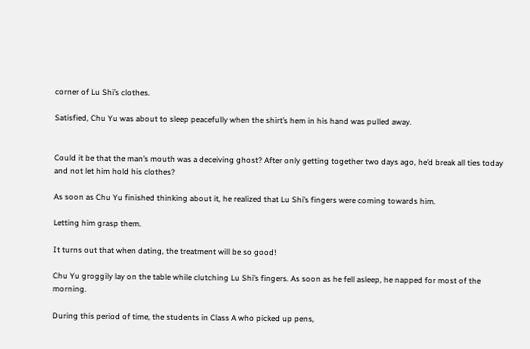corner of Lu Shi’s clothes.

Satisfied, Chu Yu was about to sleep peacefully when the shirt’s hem in his hand was pulled away.


Could it be that the man’s mouth was a deceiving ghost? After only getting together two days ago, he’d break all ties today and not let him hold his clothes?

As soon as Chu Yu finished thinking about it, he realized that Lu Shi’s fingers were coming towards him.

Letting him grasp them.

It turns out that when dating, the treatment will be so good!

Chu Yu groggily lay on the table while clutching Lu Shi’s fingers. As soon as he fell asleep, he napped for most of the morning.

During this period of time, the students in Class A who picked up pens,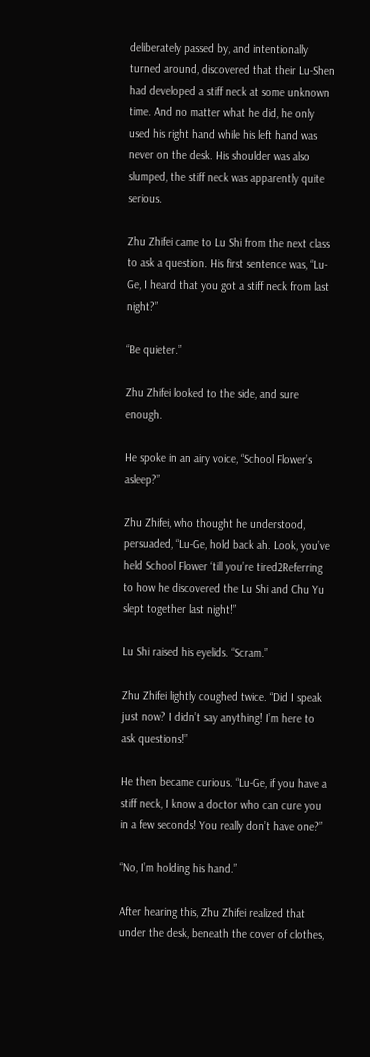deliberately passed by, and intentionally turned around, discovered that their Lu-Shen had developed a stiff neck at some unknown time. And no matter what he did, he only used his right hand while his left hand was never on the desk. His shoulder was also slumped, the stiff neck was apparently quite serious.

Zhu Zhifei came to Lu Shi from the next class to ask a question. His first sentence was, “Lu-Ge, I heard that you got a stiff neck from last night?”

“Be quieter.”

Zhu Zhifei looked to the side, and sure enough.

He spoke in an airy voice, “School Flower’s asleep?”

Zhu Zhifei, who thought he understood, persuaded, “Lu-Ge, hold back ah. Look, you’ve held School Flower ‘till you’re tired2Referring to how he discovered the Lu Shi and Chu Yu slept together last night!”

Lu Shi raised his eyelids. “Scram.”

Zhu Zhifei lightly coughed twice. “Did I speak just now? I didn’t say anything! I’m here to ask questions!”

He then became curious. “Lu-Ge, if you have a stiff neck, I know a doctor who can cure you in a few seconds! You really don’t have one?”

“No, I’m holding his hand.”

After hearing this, Zhu Zhifei realized that under the desk, beneath the cover of clothes,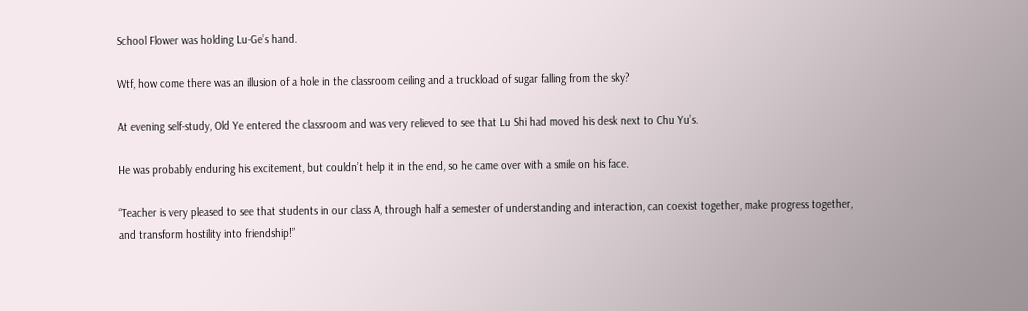School Flower was holding Lu-Ge’s hand.

Wtf, how come there was an illusion of a hole in the classroom ceiling and a truckload of sugar falling from the sky?

At evening self-study, Old Ye entered the classroom and was very relieved to see that Lu Shi had moved his desk next to Chu Yu’s.

He was probably enduring his excitement, but couldn’t help it in the end, so he came over with a smile on his face.

“Teacher is very pleased to see that students in our class A, through half a semester of understanding and interaction, can coexist together, make progress together, and transform hostility into friendship!”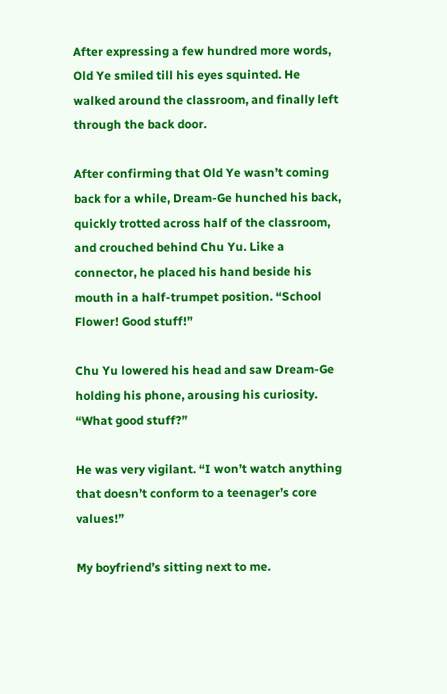After expressing a few hundred more words, Old Ye smiled till his eyes squinted. He walked around the classroom, and finally left through the back door.

After confirming that Old Ye wasn’t coming back for a while, Dream-Ge hunched his back, quickly trotted across half of the classroom, and crouched behind Chu Yu. Like a connector, he placed his hand beside his mouth in a half-trumpet position. “School Flower! Good stuff!”

Chu Yu lowered his head and saw Dream-Ge holding his phone, arousing his curiosity. “What good stuff?”

He was very vigilant. “I won’t watch anything that doesn’t conform to a teenager’s core values!”

My boyfriend’s sitting next to me.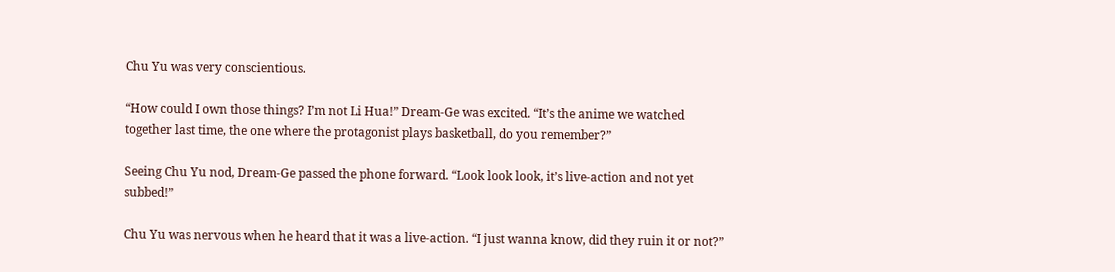Chu Yu was very conscientious.

“How could I own those things? I’m not Li Hua!” Dream-Ge was excited. “It’s the anime we watched together last time, the one where the protagonist plays basketball, do you remember?”

Seeing Chu Yu nod, Dream-Ge passed the phone forward. “Look look look, it’s live-action and not yet subbed!”

Chu Yu was nervous when he heard that it was a live-action. “I just wanna know, did they ruin it or not?”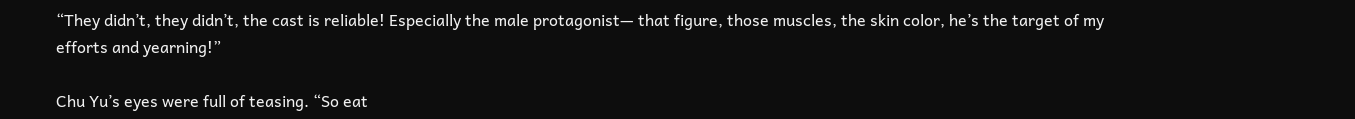“They didn’t, they didn’t, the cast is reliable! Especially the male protagonist— that figure, those muscles, the skin color, he’s the target of my efforts and yearning!”

Chu Yu’s eyes were full of teasing. “So eat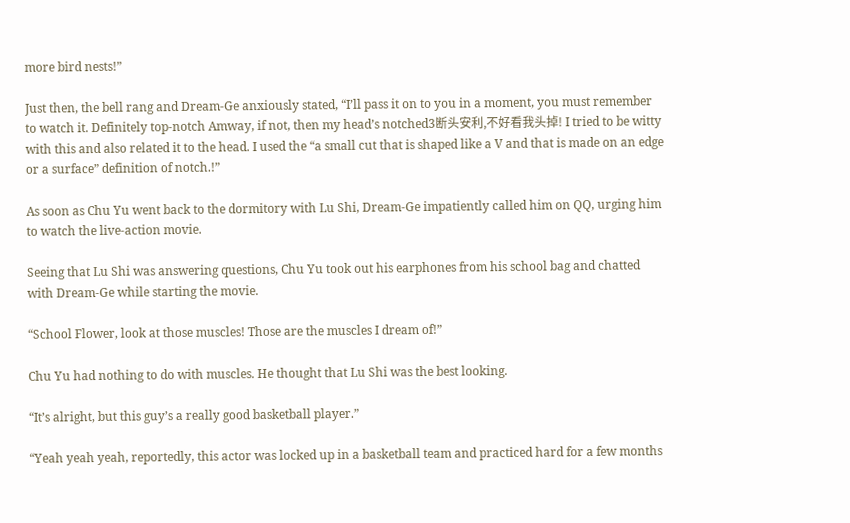more bird nests!”

Just then, the bell rang and Dream-Ge anxiously stated, “I’ll pass it on to you in a moment, you must remember to watch it. Definitely top-notch Amway, if not, then my head’s notched3断头安利,不好看我头掉! I tried to be witty with this and also related it to the head. I used the “a small cut that is shaped like a V and that is made on an edge or a surface” definition of notch.!”

As soon as Chu Yu went back to the dormitory with Lu Shi, Dream-Ge impatiently called him on QQ, urging him to watch the live-action movie.

Seeing that Lu Shi was answering questions, Chu Yu took out his earphones from his school bag and chatted with Dream-Ge while starting the movie.

“School Flower, look at those muscles! Those are the muscles I dream of!”

Chu Yu had nothing to do with muscles. He thought that Lu Shi was the best looking.

“It’s alright, but this guy’s a really good basketball player.”

“Yeah yeah yeah, reportedly, this actor was locked up in a basketball team and practiced hard for a few months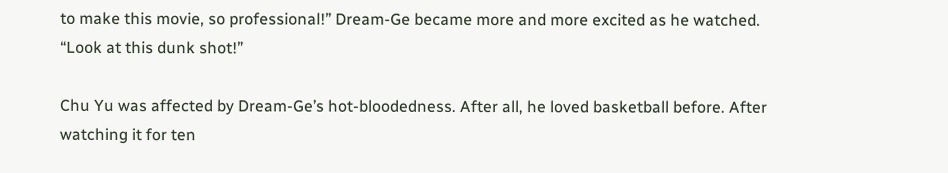to make this movie, so professional!” Dream-Ge became more and more excited as he watched. “Look at this dunk shot!”

Chu Yu was affected by Dream-Ge’s hot-bloodedness. After all, he loved basketball before. After watching it for ten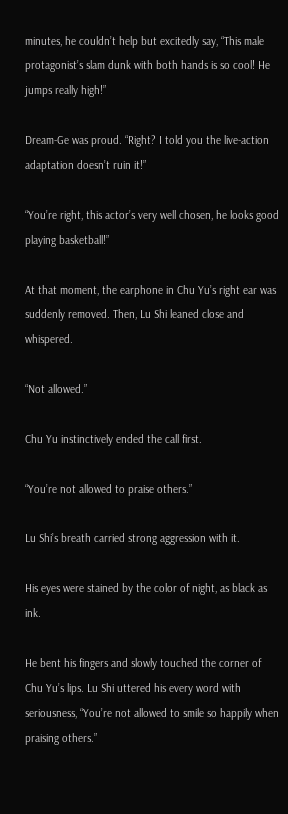minutes, he couldn’t help but excitedly say, “This male protagonist’s slam dunk with both hands is so cool! He jumps really high!”

Dream-Ge was proud. “Right? I told you the live-action adaptation doesn’t ruin it!”

“You’re right, this actor’s very well chosen, he looks good playing basketball!”

At that moment, the earphone in Chu Yu’s right ear was suddenly removed. Then, Lu Shi leaned close and whispered.

“Not allowed.”

Chu Yu instinctively ended the call first.

“You’re not allowed to praise others.”

Lu Shi’s breath carried strong aggression with it.

His eyes were stained by the color of night, as black as ink.

He bent his fingers and slowly touched the corner of Chu Yu’s lips. Lu Shi uttered his every word with seriousness, “You’re not allowed to smile so happily when praising others.”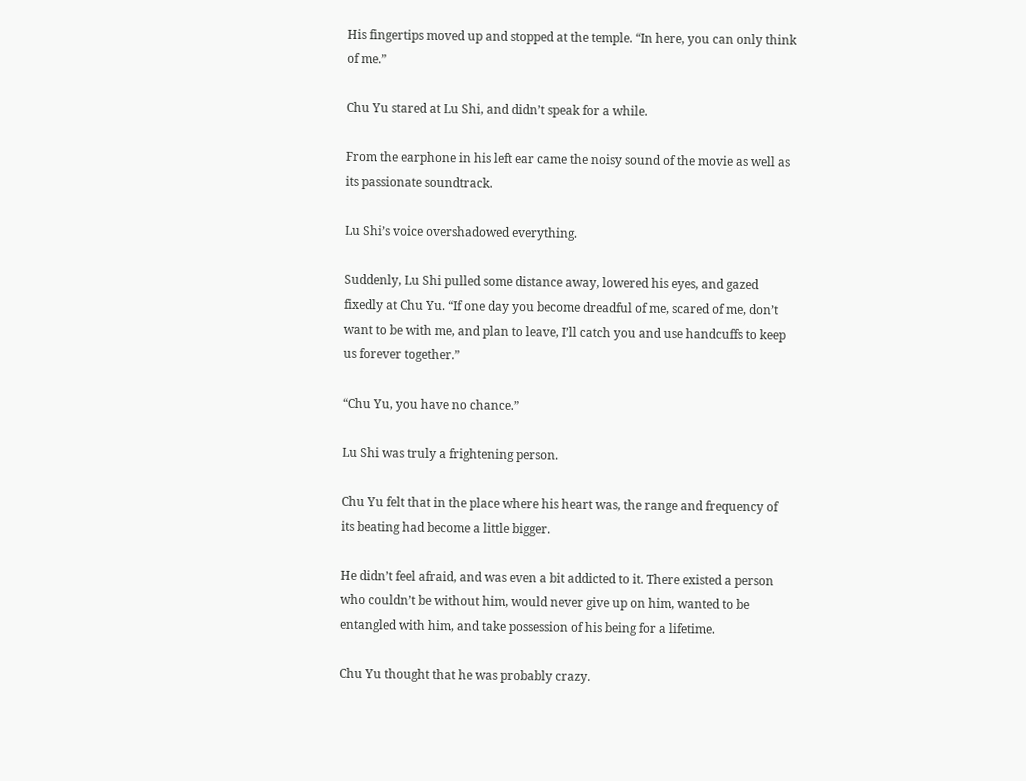His fingertips moved up and stopped at the temple. “In here, you can only think of me.”

Chu Yu stared at Lu Shi, and didn’t speak for a while.

From the earphone in his left ear came the noisy sound of the movie as well as its passionate soundtrack.

Lu Shi’s voice overshadowed everything.

Suddenly, Lu Shi pulled some distance away, lowered his eyes, and gazed fixedly at Chu Yu. “If one day you become dreadful of me, scared of me, don’t want to be with me, and plan to leave, I’ll catch you and use handcuffs to keep us forever together.”

“Chu Yu, you have no chance.”

Lu Shi was truly a frightening person.

Chu Yu felt that in the place where his heart was, the range and frequency of its beating had become a little bigger.

He didn’t feel afraid, and was even a bit addicted to it. There existed a person who couldn’t be without him, would never give up on him, wanted to be entangled with him, and take possession of his being for a lifetime.

Chu Yu thought that he was probably crazy.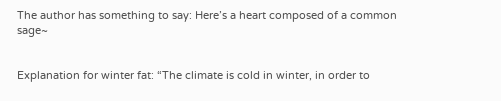The author has something to say: Here’s a heart composed of a common sage~


Explanation for winter fat: “The climate is cold in winter, in order to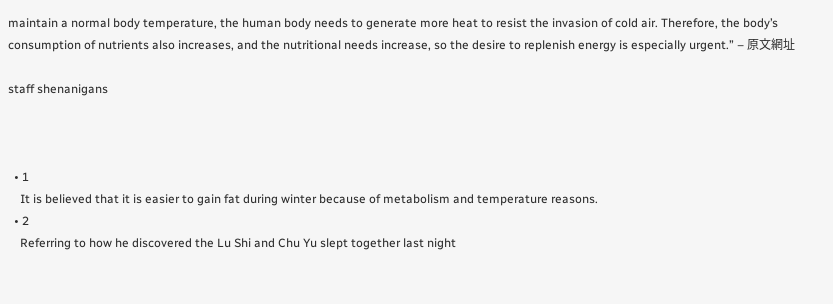maintain a normal body temperature, the human body needs to generate more heat to resist the invasion of cold air. Therefore, the body’s consumption of nutrients also increases, and the nutritional needs increase, so the desire to replenish energy is especially urgent.” – 原文網址

staff shenanigans



  • 1
    It is believed that it is easier to gain fat during winter because of metabolism and temperature reasons.
  • 2
    Referring to how he discovered the Lu Shi and Chu Yu slept together last night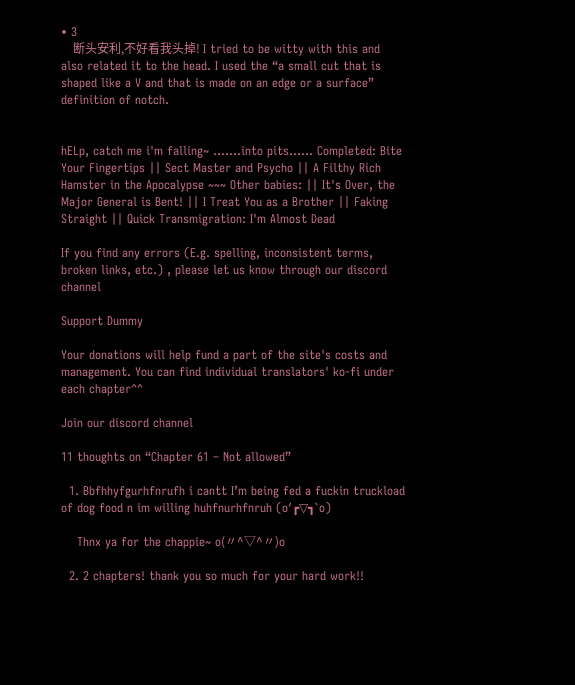• 3
    断头安利,不好看我头掉! I tried to be witty with this and also related it to the head. I used the “a small cut that is shaped like a V and that is made on an edge or a surface” definition of notch.


hELp, catch me i'm falling~ .......into pits...... Completed: Bite Your Fingertips || Sect Master and Psycho || A Filthy Rich Hamster in the Apocalypse ~~~ Other babies: || It's Over, the Major General is Bent! || I Treat You as a Brother || Faking Straight || Quick Transmigration: I'm Almost Dead

If you find any errors (E.g. spelling, inconsistent terms, broken links, etc.) , please let us know through our discord channel

Support Dummy

Your donations will help fund a part of the site's costs and management. You can find individual translators' ko-fi under each chapter^^

Join our discord channel

11 thoughts on “Chapter 61 – Not allowed”

  1. Bbfhhyfgurhfnrufh i cantt I’m being fed a fuckin truckload of dog food n im willing huhfnurhfnruh (o′┏▽┓`o)

    Thnx ya for the chappie~ o(〃^▽^〃)o

  2. 2 chapters! thank you so much for your hard work!!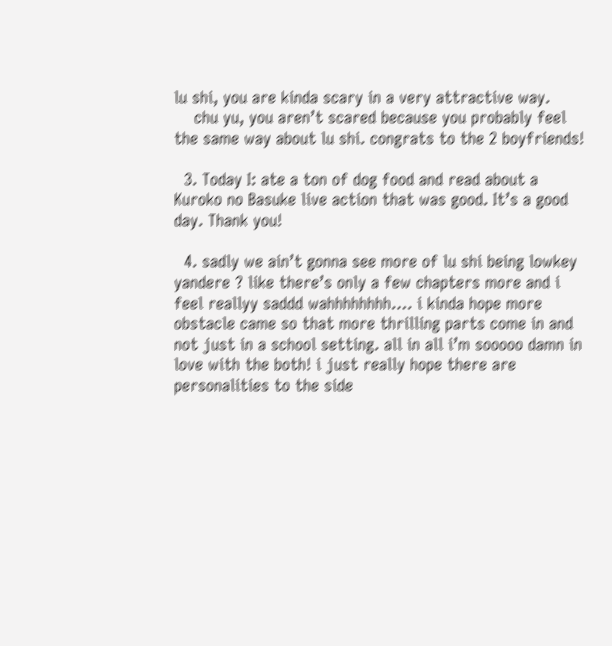lu shi, you are kinda scary in a very attractive way.
    chu yu, you aren’t scared because you probably feel the same way about lu shi. congrats to the 2 boyfriends!

  3. Today I: ate a ton of dog food and read about a Kuroko no Basuke live action that was good. It’s a good day. Thank you!

  4. sadly we ain’t gonna see more of lu shi being lowkey yandere ? like there’s only a few chapters more and i feel reallyy saddd wahhhhhhhh…. i kinda hope more obstacle came so that more thrilling parts come in and not just in a school setting. all in all i’m sooooo damn in love with the both! i just really hope there are personalities to the side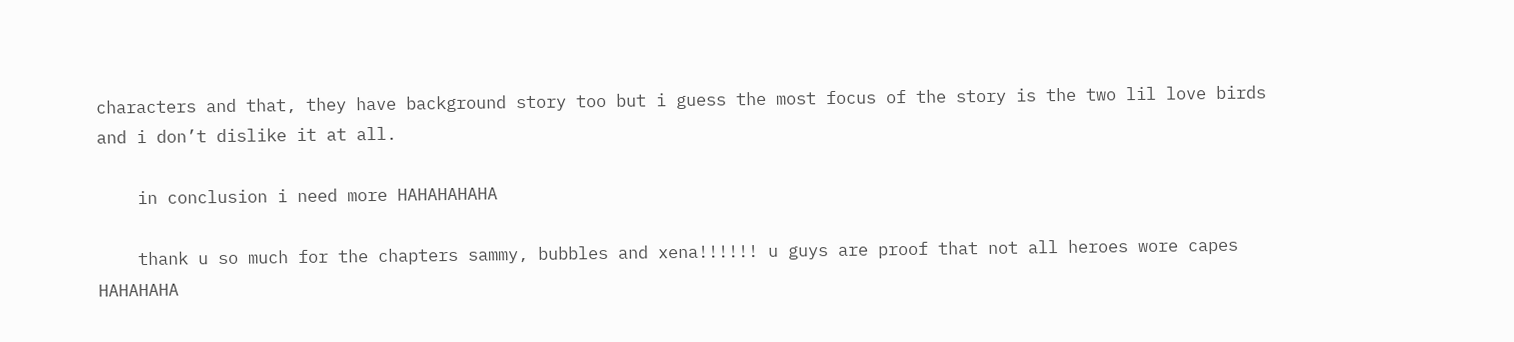characters and that, they have background story too but i guess the most focus of the story is the two lil love birds and i don’t dislike it at all.

    in conclusion i need more HAHAHAHAHA

    thank u so much for the chapters sammy, bubbles and xena!!!!!! u guys are proof that not all heroes wore capes HAHAHAHA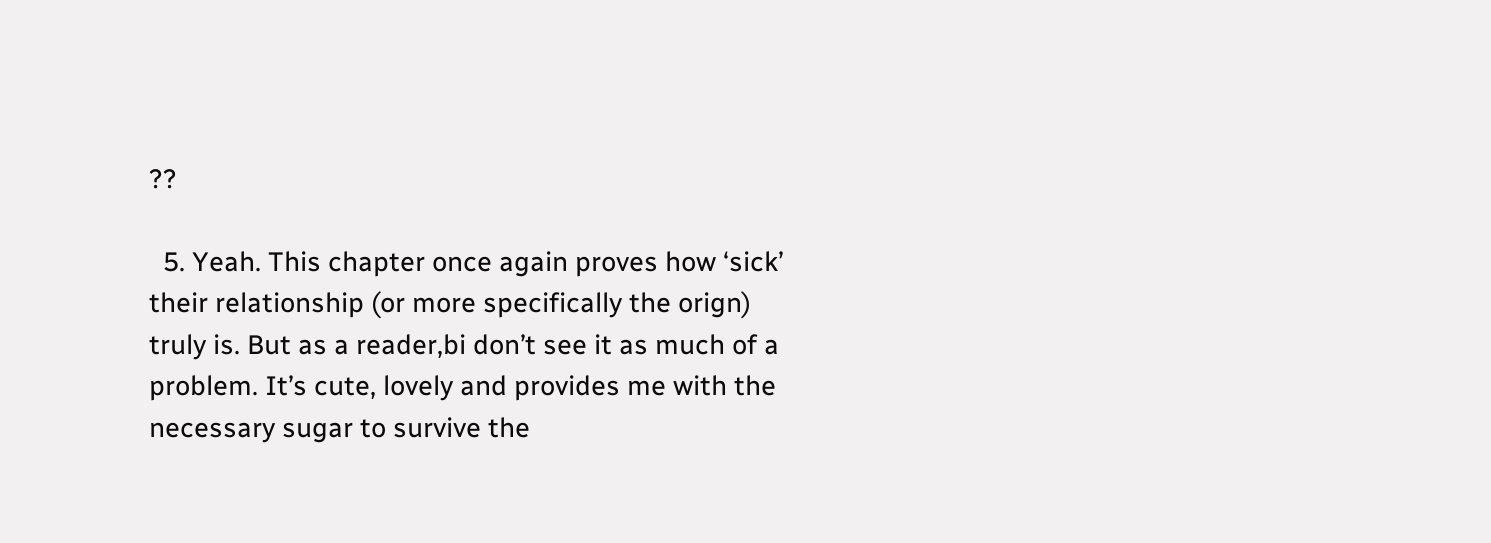??

  5. Yeah. This chapter once again proves how ‘sick’ their relationship (or more specifically the orign) truly is. But as a reader,bi don’t see it as much of a problem. It’s cute, lovely and provides me with the necessary sugar to survive the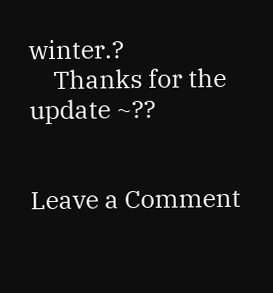winter.?
    Thanks for the update ~??


Leave a Comment